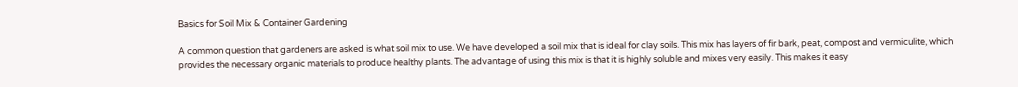Basics for Soil Mix & Container Gardening

A common question that gardeners are asked is what soil mix to use. We have developed a soil mix that is ideal for clay soils. This mix has layers of fir bark, peat, compost and vermiculite, which provides the necessary organic materials to produce healthy plants. The advantage of using this mix is that it is highly soluble and mixes very easily. This makes it easy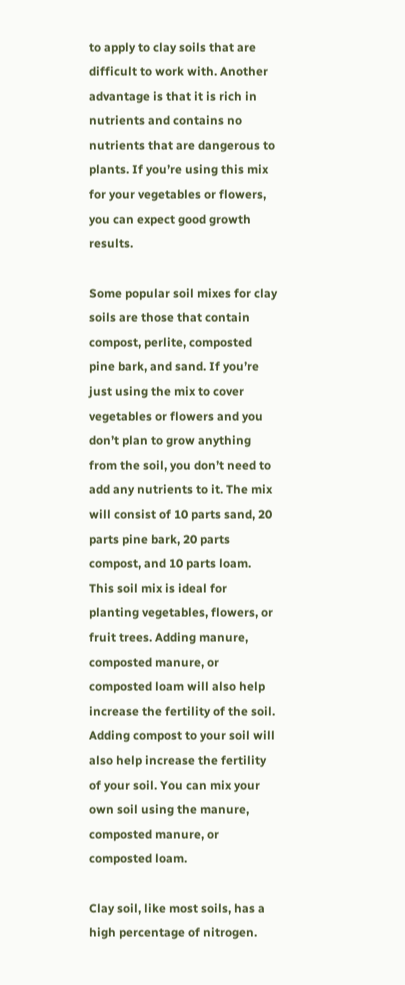to apply to clay soils that are difficult to work with. Another advantage is that it is rich in nutrients and contains no nutrients that are dangerous to plants. If you’re using this mix for your vegetables or flowers, you can expect good growth results.

Some popular soil mixes for clay soils are those that contain compost, perlite, composted pine bark, and sand. If you’re just using the mix to cover vegetables or flowers and you don’t plan to grow anything from the soil, you don’t need to add any nutrients to it. The mix will consist of 10 parts sand, 20 parts pine bark, 20 parts compost, and 10 parts loam. This soil mix is ideal for planting vegetables, flowers, or fruit trees. Adding manure, composted manure, or composted loam will also help increase the fertility of the soil. Adding compost to your soil will also help increase the fertility of your soil. You can mix your own soil using the manure, composted manure, or composted loam.

Clay soil, like most soils, has a high percentage of nitrogen.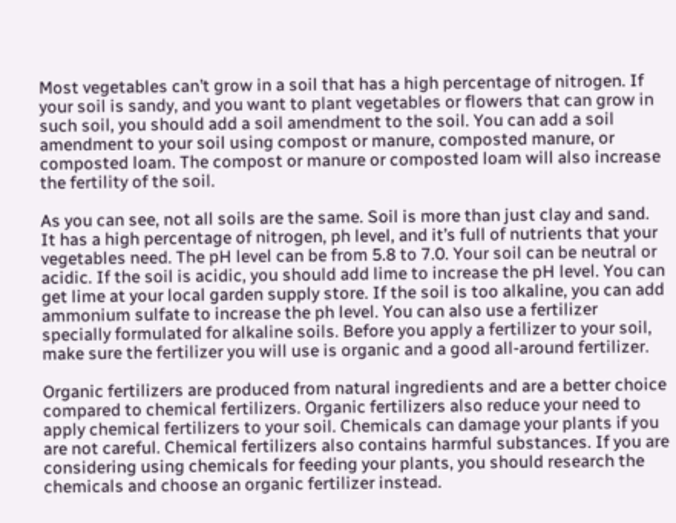Most vegetables can’t grow in a soil that has a high percentage of nitrogen. If your soil is sandy, and you want to plant vegetables or flowers that can grow in such soil, you should add a soil amendment to the soil. You can add a soil amendment to your soil using compost or manure, composted manure, or composted loam. The compost or manure or composted loam will also increase the fertility of the soil.

As you can see, not all soils are the same. Soil is more than just clay and sand. It has a high percentage of nitrogen, ph level, and it’s full of nutrients that your vegetables need. The pH level can be from 5.8 to 7.0. Your soil can be neutral or acidic. If the soil is acidic, you should add lime to increase the pH level. You can get lime at your local garden supply store. If the soil is too alkaline, you can add ammonium sulfate to increase the ph level. You can also use a fertilizer specially formulated for alkaline soils. Before you apply a fertilizer to your soil, make sure the fertilizer you will use is organic and a good all-around fertilizer.

Organic fertilizers are produced from natural ingredients and are a better choice compared to chemical fertilizers. Organic fertilizers also reduce your need to apply chemical fertilizers to your soil. Chemicals can damage your plants if you are not careful. Chemical fertilizers also contains harmful substances. If you are considering using chemicals for feeding your plants, you should research the chemicals and choose an organic fertilizer instead.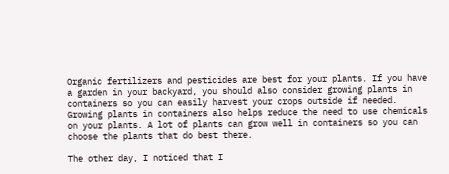Organic fertilizers and pesticides are best for your plants. If you have a garden in your backyard, you should also consider growing plants in containers so you can easily harvest your crops outside if needed. Growing plants in containers also helps reduce the need to use chemicals on your plants. A lot of plants can grow well in containers so you can choose the plants that do best there.

The other day, I noticed that I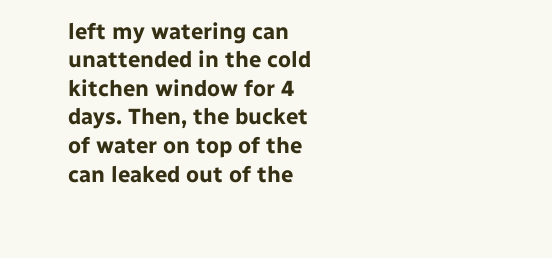left my watering can unattended in the cold kitchen window for 4 days. Then, the bucket of water on top of the can leaked out of the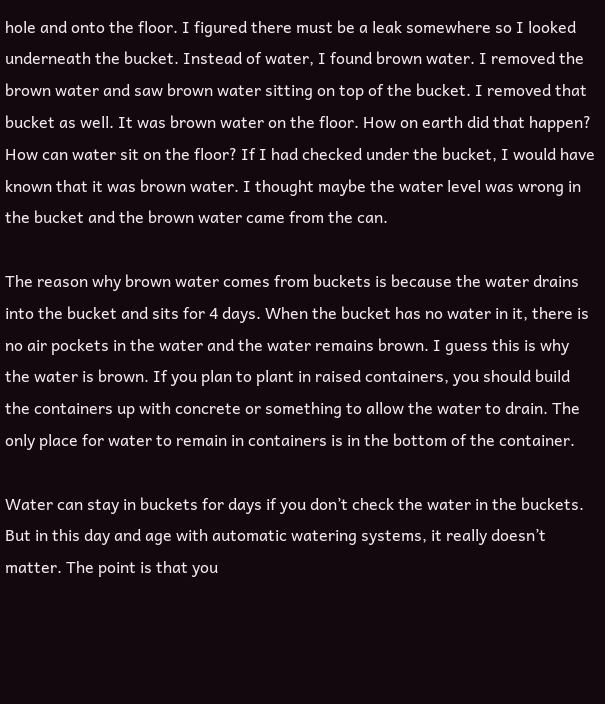hole and onto the floor. I figured there must be a leak somewhere so I looked underneath the bucket. Instead of water, I found brown water. I removed the brown water and saw brown water sitting on top of the bucket. I removed that bucket as well. It was brown water on the floor. How on earth did that happen? How can water sit on the floor? If I had checked under the bucket, I would have known that it was brown water. I thought maybe the water level was wrong in the bucket and the brown water came from the can.

The reason why brown water comes from buckets is because the water drains into the bucket and sits for 4 days. When the bucket has no water in it, there is no air pockets in the water and the water remains brown. I guess this is why the water is brown. If you plan to plant in raised containers, you should build the containers up with concrete or something to allow the water to drain. The only place for water to remain in containers is in the bottom of the container.

Water can stay in buckets for days if you don’t check the water in the buckets. But in this day and age with automatic watering systems, it really doesn’t matter. The point is that you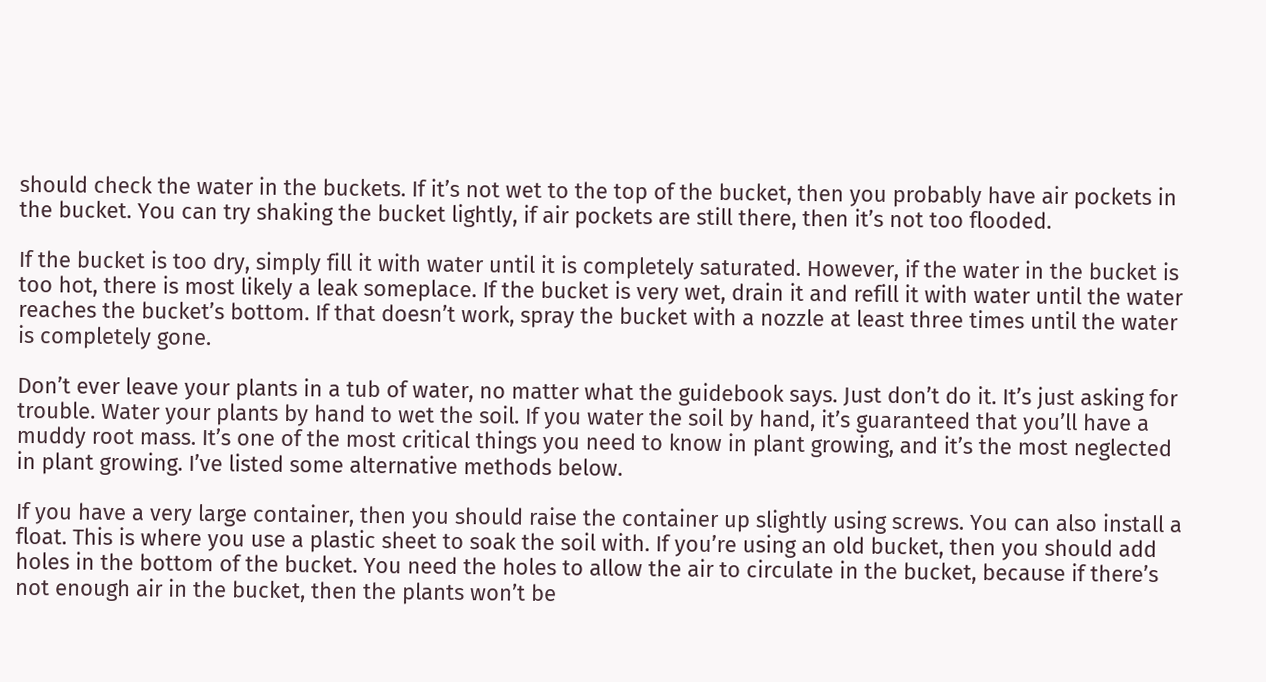should check the water in the buckets. If it’s not wet to the top of the bucket, then you probably have air pockets in the bucket. You can try shaking the bucket lightly, if air pockets are still there, then it’s not too flooded.

If the bucket is too dry, simply fill it with water until it is completely saturated. However, if the water in the bucket is too hot, there is most likely a leak someplace. If the bucket is very wet, drain it and refill it with water until the water reaches the bucket’s bottom. If that doesn’t work, spray the bucket with a nozzle at least three times until the water is completely gone.

Don’t ever leave your plants in a tub of water, no matter what the guidebook says. Just don’t do it. It’s just asking for trouble. Water your plants by hand to wet the soil. If you water the soil by hand, it’s guaranteed that you’ll have a muddy root mass. It’s one of the most critical things you need to know in plant growing, and it’s the most neglected in plant growing. I’ve listed some alternative methods below.

If you have a very large container, then you should raise the container up slightly using screws. You can also install a float. This is where you use a plastic sheet to soak the soil with. If you’re using an old bucket, then you should add holes in the bottom of the bucket. You need the holes to allow the air to circulate in the bucket, because if there’s not enough air in the bucket, then the plants won’t be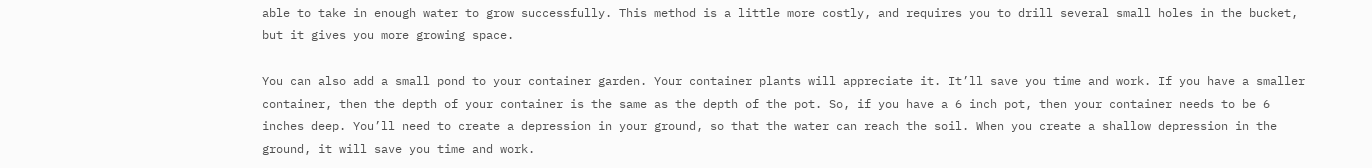able to take in enough water to grow successfully. This method is a little more costly, and requires you to drill several small holes in the bucket, but it gives you more growing space.

You can also add a small pond to your container garden. Your container plants will appreciate it. It’ll save you time and work. If you have a smaller container, then the depth of your container is the same as the depth of the pot. So, if you have a 6 inch pot, then your container needs to be 6 inches deep. You’ll need to create a depression in your ground, so that the water can reach the soil. When you create a shallow depression in the ground, it will save you time and work.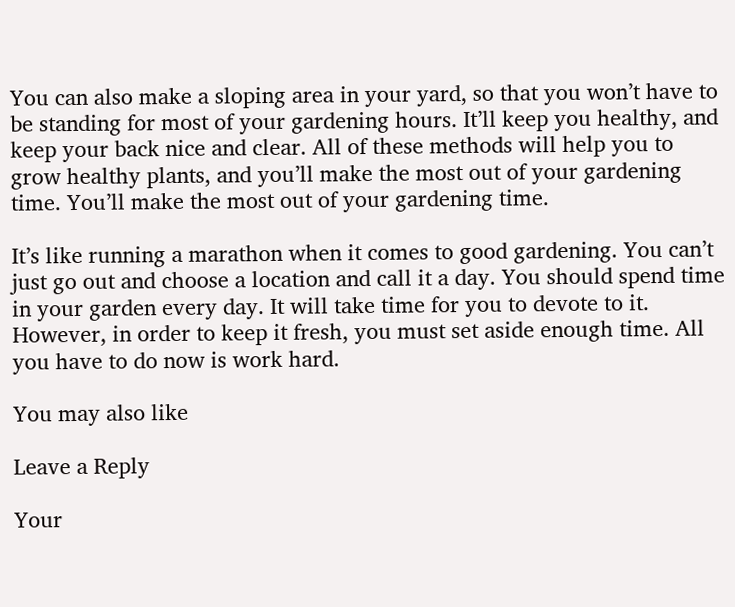You can also make a sloping area in your yard, so that you won’t have to be standing for most of your gardening hours. It’ll keep you healthy, and keep your back nice and clear. All of these methods will help you to grow healthy plants, and you’ll make the most out of your gardening time. You’ll make the most out of your gardening time.

It’s like running a marathon when it comes to good gardening. You can’t just go out and choose a location and call it a day. You should spend time in your garden every day. It will take time for you to devote to it. However, in order to keep it fresh, you must set aside enough time. All you have to do now is work hard.

You may also like

Leave a Reply

Your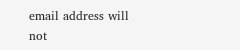email address will not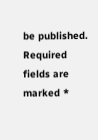be published. Required fields are marked *